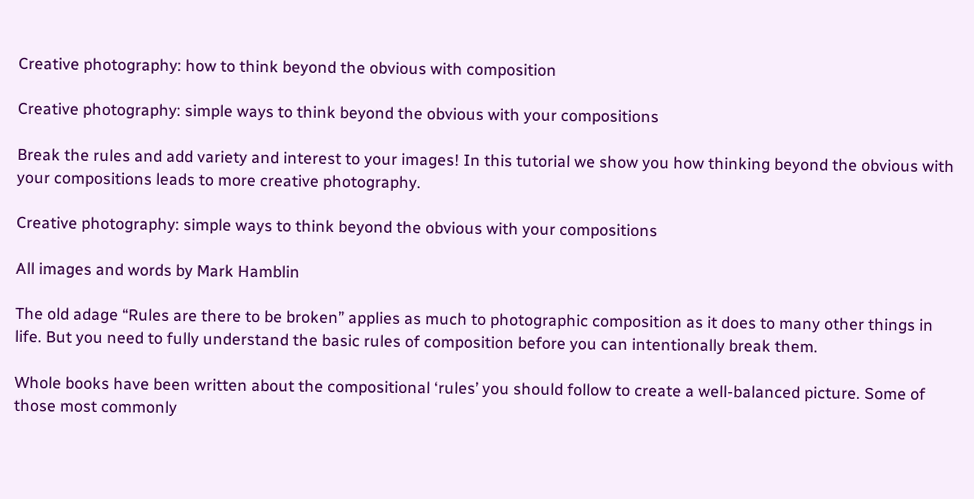Creative photography: how to think beyond the obvious with composition

Creative photography: simple ways to think beyond the obvious with your compositions

Break the rules and add variety and interest to your images! In this tutorial we show you how thinking beyond the obvious with your compositions leads to more creative photography.

Creative photography: simple ways to think beyond the obvious with your compositions

All images and words by Mark Hamblin

The old adage “Rules are there to be broken” applies as much to photographic composition as it does to many other things in life. But you need to fully understand the basic rules of composition before you can intentionally break them.

Whole books have been written about the compositional ‘rules’ you should follow to create a well-balanced picture. Some of those most commonly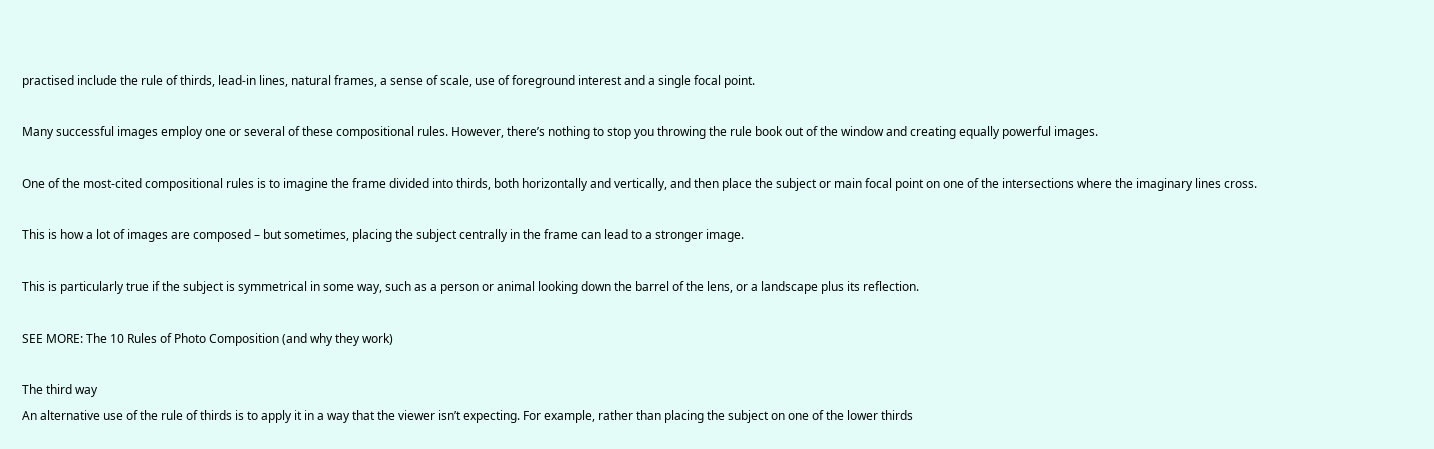practised include the rule of thirds, lead-in lines, natural frames, a sense of scale, use of foreground interest and a single focal point.

Many successful images employ one or several of these compositional rules. However, there’s nothing to stop you throwing the rule book out of the window and creating equally powerful images.

One of the most-cited compositional rules is to imagine the frame divided into thirds, both horizontally and vertically, and then place the subject or main focal point on one of the intersections where the imaginary lines cross.

This is how a lot of images are composed – but sometimes, placing the subject centrally in the frame can lead to a stronger image.

This is particularly true if the subject is symmetrical in some way, such as a person or animal looking down the barrel of the lens, or a landscape plus its reflection.

SEE MORE: The 10 Rules of Photo Composition (and why they work)

The third way
An alternative use of the rule of thirds is to apply it in a way that the viewer isn’t expecting. For example, rather than placing the subject on one of the lower thirds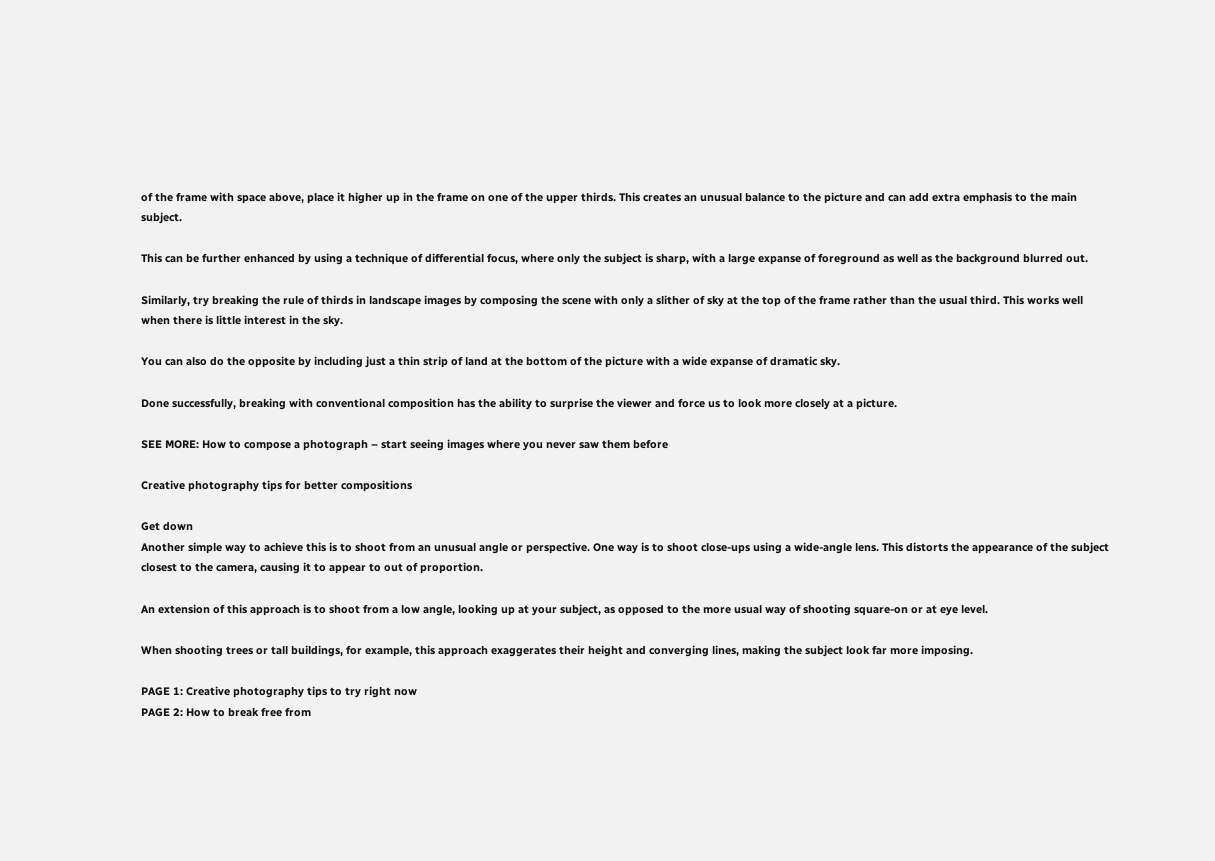of the frame with space above, place it higher up in the frame on one of the upper thirds. This creates an unusual balance to the picture and can add extra emphasis to the main subject.

This can be further enhanced by using a technique of differential focus, where only the subject is sharp, with a large expanse of foreground as well as the background blurred out.

Similarly, try breaking the rule of thirds in landscape images by composing the scene with only a slither of sky at the top of the frame rather than the usual third. This works well when there is little interest in the sky.

You can also do the opposite by including just a thin strip of land at the bottom of the picture with a wide expanse of dramatic sky.

Done successfully, breaking with conventional composition has the ability to surprise the viewer and force us to look more closely at a picture.

SEE MORE: How to compose a photograph – start seeing images where you never saw them before

Creative photography tips for better compositions

Get down
Another simple way to achieve this is to shoot from an unusual angle or perspective. One way is to shoot close-ups using a wide-angle lens. This distorts the appearance of the subject closest to the camera, causing it to appear to out of proportion.

An extension of this approach is to shoot from a low angle, looking up at your subject, as opposed to the more usual way of shooting square-on or at eye level.

When shooting trees or tall buildings, for example, this approach exaggerates their height and converging lines, making the subject look far more imposing.

PAGE 1: Creative photography tips to try right now
PAGE 2: How to break free from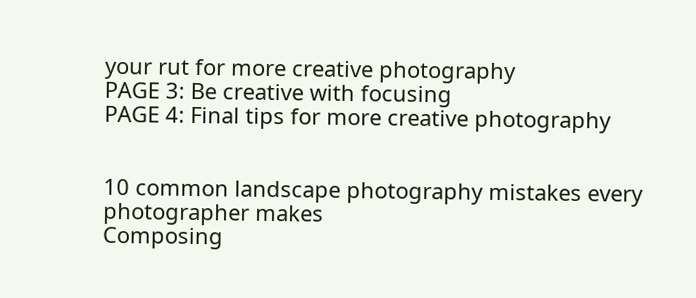your rut for more creative photography
PAGE 3: Be creative with focusing
PAGE 4: Final tips for more creative photography


10 common landscape photography mistakes every photographer makes
Composing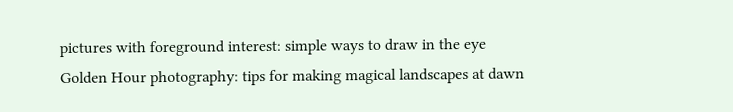pictures with foreground interest: simple ways to draw in the eye
Golden Hour photography: tips for making magical landscapes at dawn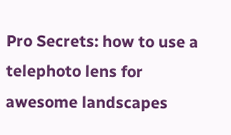Pro Secrets: how to use a telephoto lens for awesome landscapes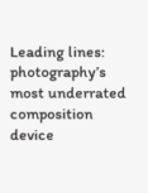Leading lines: photography’s most underrated composition device